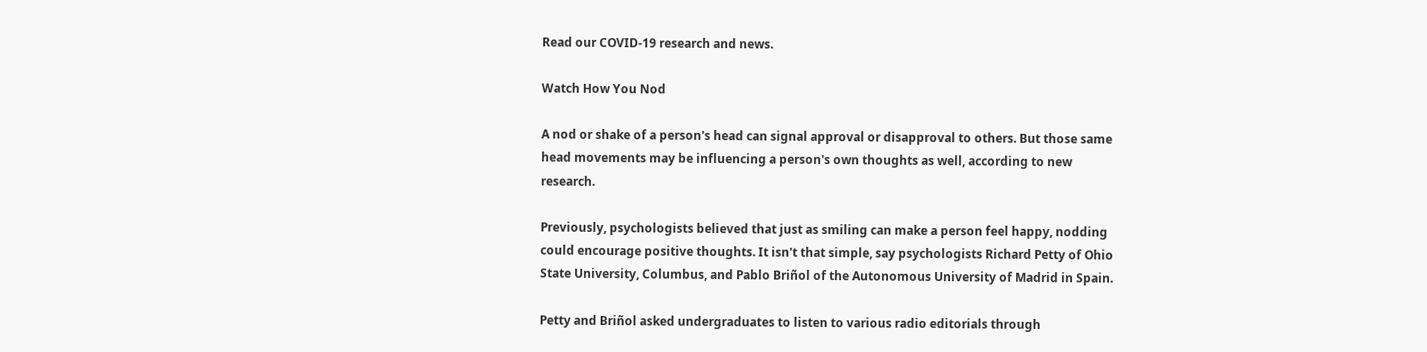Read our COVID-19 research and news.

Watch How You Nod

A nod or shake of a person's head can signal approval or disapproval to others. But those same head movements may be influencing a person's own thoughts as well, according to new research.

Previously, psychologists believed that just as smiling can make a person feel happy, nodding could encourage positive thoughts. It isn't that simple, say psychologists Richard Petty of Ohio State University, Columbus, and Pablo Briñol of the Autonomous University of Madrid in Spain.

Petty and Briñol asked undergraduates to listen to various radio editorials through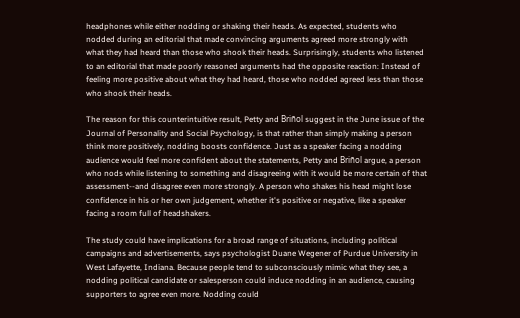headphones while either nodding or shaking their heads. As expected, students who nodded during an editorial that made convincing arguments agreed more strongly with what they had heard than those who shook their heads. Surprisingly, students who listened to an editorial that made poorly reasoned arguments had the opposite reaction: Instead of feeling more positive about what they had heard, those who nodded agreed less than those who shook their heads.

The reason for this counterintuitive result, Petty and Briñol suggest in the June issue of the Journal of Personality and Social Psychology, is that rather than simply making a person think more positively, nodding boosts confidence. Just as a speaker facing a nodding audience would feel more confident about the statements, Petty and Briñol argue, a person who nods while listening to something and disagreeing with it would be more certain of that assessment--and disagree even more strongly. A person who shakes his head might lose confidence in his or her own judgement, whether it's positive or negative, like a speaker facing a room full of headshakers.

The study could have implications for a broad range of situations, including political campaigns and advertisements, says psychologist Duane Wegener of Purdue University in West Lafayette, Indiana. Because people tend to subconsciously mimic what they see, a nodding political candidate or salesperson could induce nodding in an audience, causing supporters to agree even more. Nodding could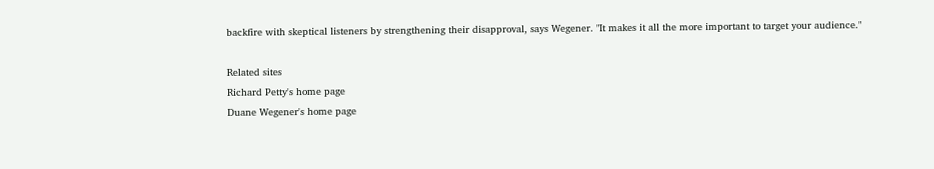backfire with skeptical listeners by strengthening their disapproval, says Wegener. "It makes it all the more important to target your audience."

Related sites
Richard Petty's home page
Duane Wegener's home page